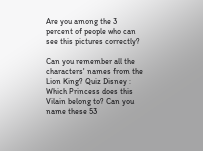Are you among the 3 percent of people who can see this pictures correctly?

Can you remember all the characters' names from the Lion King? Quiz Disney : Which Princess does this Vilain belong to? Can you name these 53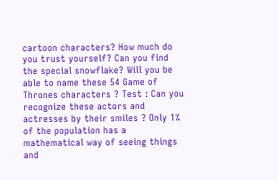cartoon characters? How much do you trust yourself? Can you find the special snowflake? Will you be able to name these 54 Game of Thrones characters ? Test : Can you recognize these actors and actresses by their smiles ? Only 1% of the population has a mathematical way of seeing things and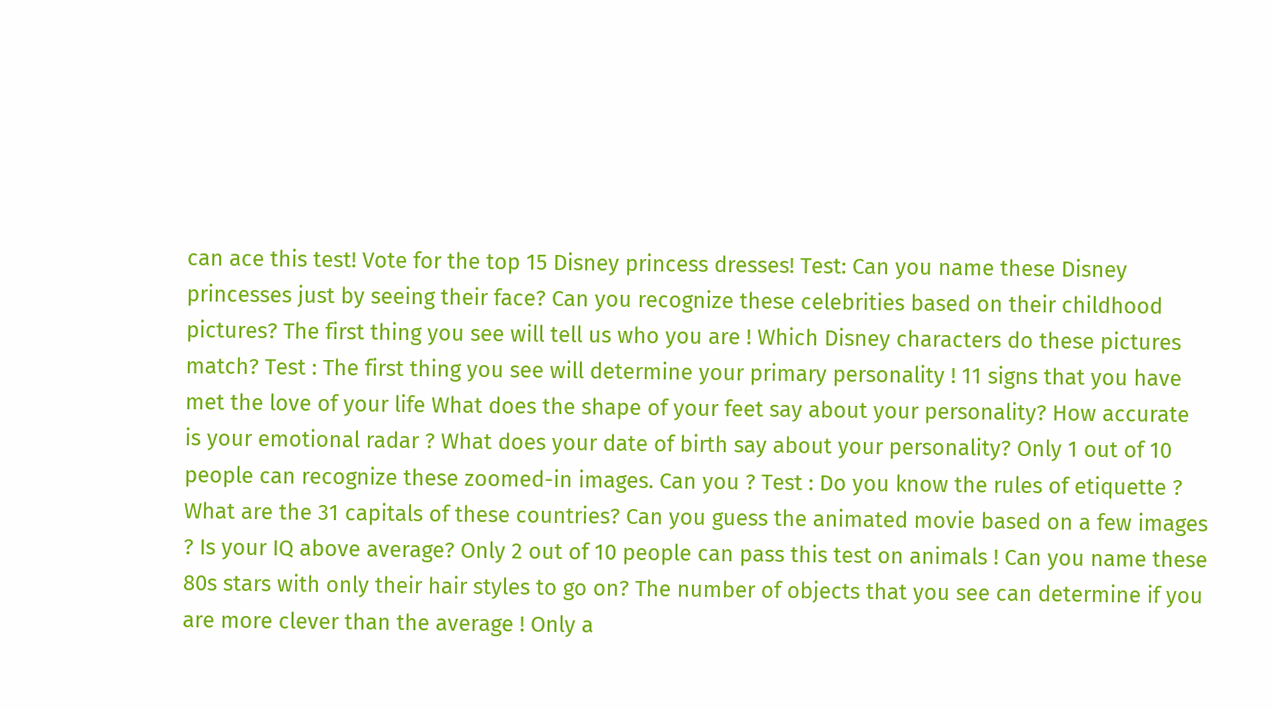can ace this test! Vote for the top 15 Disney princess dresses! Test: Can you name these Disney princesses just by seeing their face? Can you recognize these celebrities based on their childhood pictures? The first thing you see will tell us who you are ! Which Disney characters do these pictures match? Test : The first thing you see will determine your primary personality ! 11 signs that you have met the love of your life What does the shape of your feet say about your personality? How accurate is your emotional radar ? What does your date of birth say about your personality? Only 1 out of 10 people can recognize these zoomed-in images. Can you ? Test : Do you know the rules of etiquette ? What are the 31 capitals of these countries? Can you guess the animated movie based on a few images ? Is your IQ above average? Only 2 out of 10 people can pass this test on animals ! Can you name these 80s stars with only their hair styles to go on? The number of objects that you see can determine if you are more clever than the average ! Only a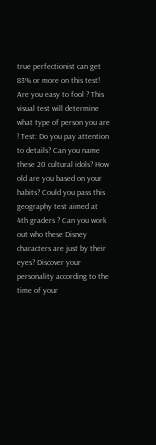true perfectionist can get 83% or more on this test! Are you easy to fool ? This visual test will determine what type of person you are ! Test: Do you pay attention to details? Can you name these 20 cultural idols? How old are you based on your habits? Could you pass this geography test aimed at 4th graders ? Can you work out who these Disney characters are just by their eyes? Discover your personality according to the time of your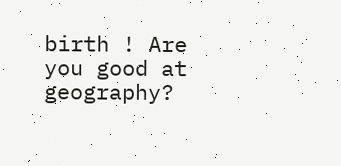birth ! Are you good at geography?